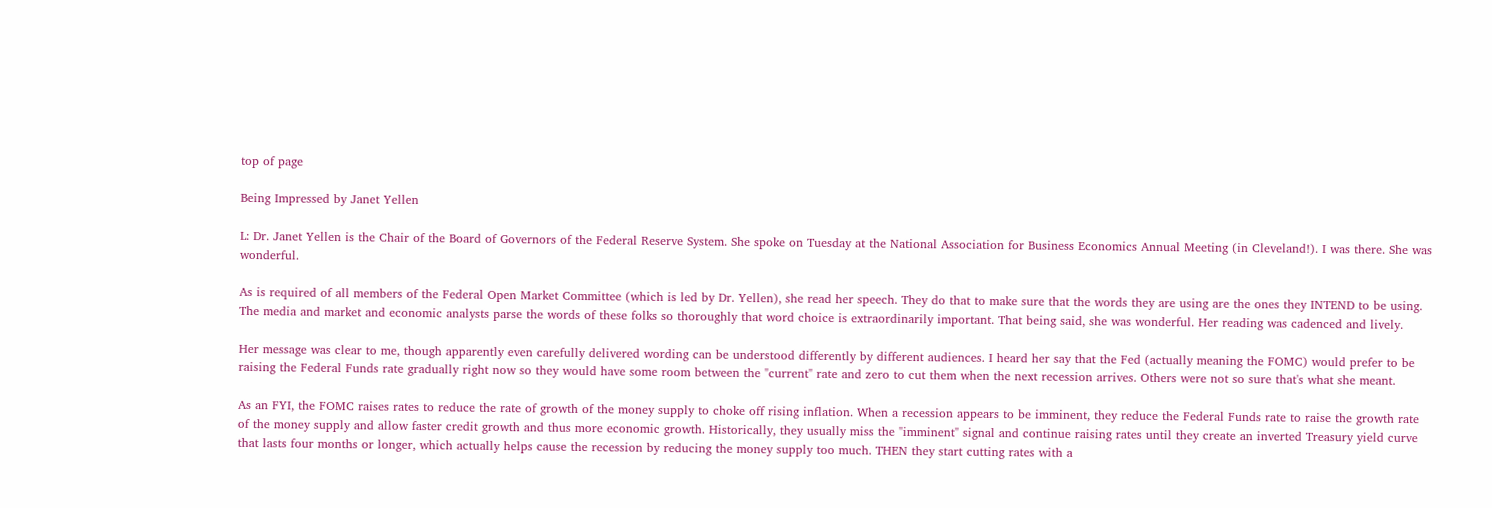top of page

Being Impressed by Janet Yellen

L: Dr. Janet Yellen is the Chair of the Board of Governors of the Federal Reserve System. She spoke on Tuesday at the National Association for Business Economics Annual Meeting (in Cleveland!). I was there. She was wonderful.

As is required of all members of the Federal Open Market Committee (which is led by Dr. Yellen), she read her speech. They do that to make sure that the words they are using are the ones they INTEND to be using. The media and market and economic analysts parse the words of these folks so thoroughly that word choice is extraordinarily important. That being said, she was wonderful. Her reading was cadenced and lively.

Her message was clear to me, though apparently even carefully delivered wording can be understood differently by different audiences. I heard her say that the Fed (actually meaning the FOMC) would prefer to be raising the Federal Funds rate gradually right now so they would have some room between the "current" rate and zero to cut them when the next recession arrives. Others were not so sure that's what she meant.

As an FYI, the FOMC raises rates to reduce the rate of growth of the money supply to choke off rising inflation. When a recession appears to be imminent, they reduce the Federal Funds rate to raise the growth rate of the money supply and allow faster credit growth and thus more economic growth. Historically, they usually miss the "imminent" signal and continue raising rates until they create an inverted Treasury yield curve that lasts four months or longer, which actually helps cause the recession by reducing the money supply too much. THEN they start cutting rates with a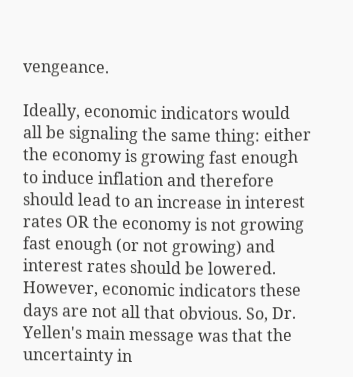vengeance.

Ideally, economic indicators would all be signaling the same thing: either the economy is growing fast enough to induce inflation and therefore should lead to an increase in interest rates OR the economy is not growing fast enough (or not growing) and interest rates should be lowered. However, economic indicators these days are not all that obvious. So, Dr. Yellen's main message was that the uncertainty in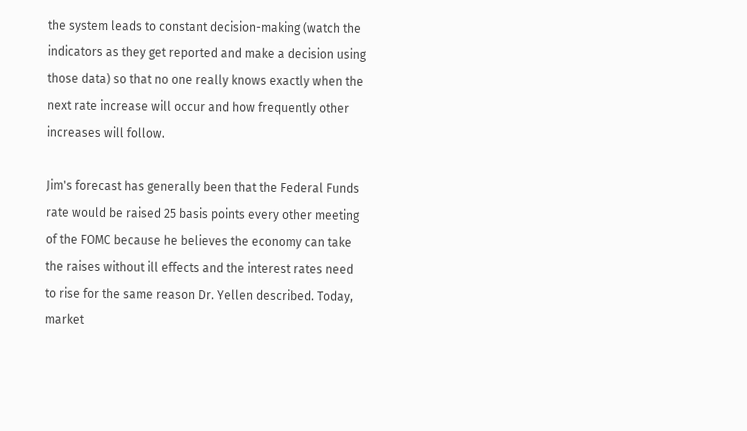the system leads to constant decision-making (watch the indicators as they get reported and make a decision using those data) so that no one really knows exactly when the next rate increase will occur and how frequently other increases will follow.

Jim's forecast has generally been that the Federal Funds rate would be raised 25 basis points every other meeting of the FOMC because he believes the economy can take the raises without ill effects and the interest rates need to rise for the same reason Dr. Yellen described. Today, market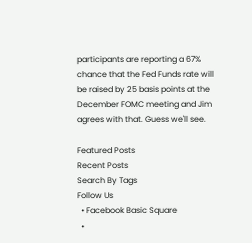participants are reporting a 67% chance that the Fed Funds rate will be raised by 25 basis points at the December FOMC meeting and Jim agrees with that. Guess we'll see.

Featured Posts
Recent Posts
Search By Tags
Follow Us
  • Facebook Basic Square
  •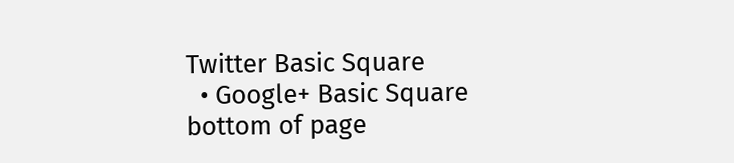Twitter Basic Square
  • Google+ Basic Square
bottom of page